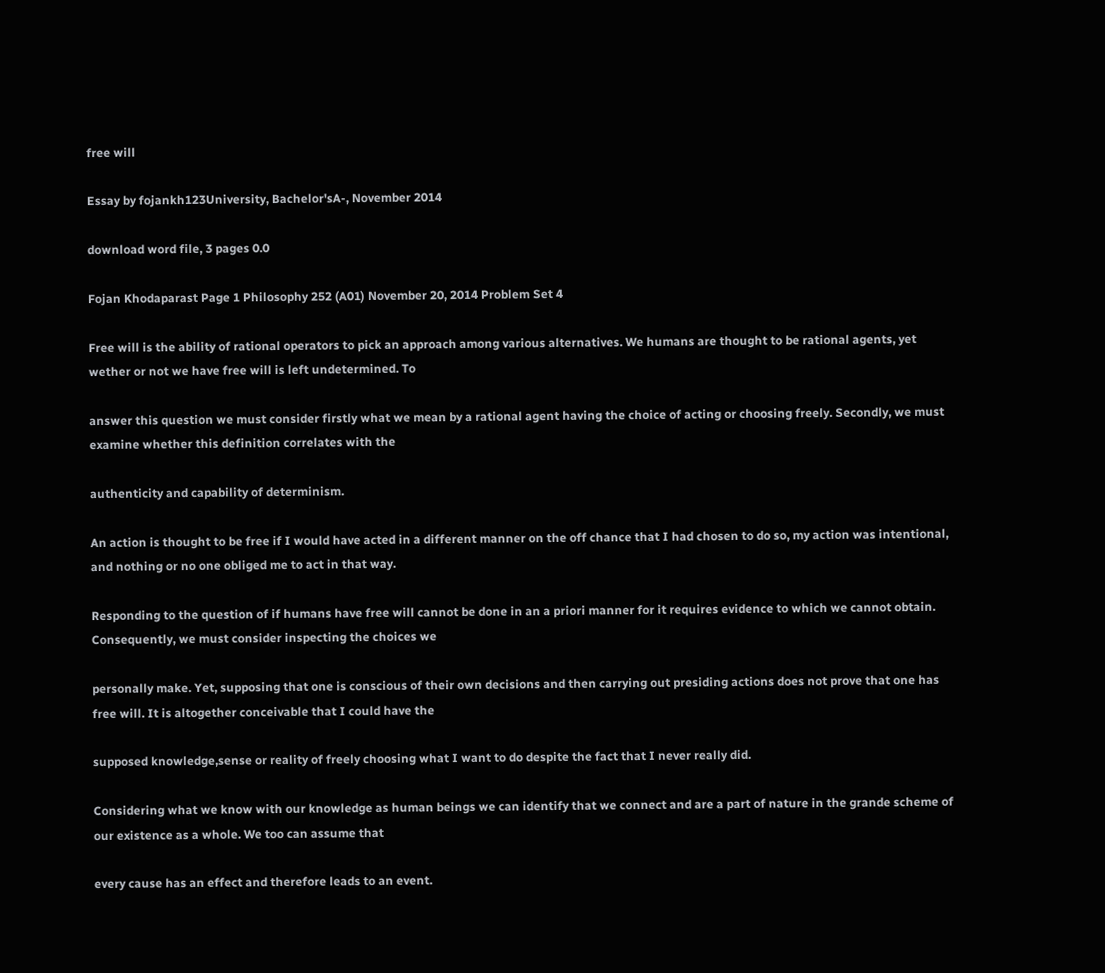free will

Essay by fojankh123University, Bachelor'sA-, November 2014

download word file, 3 pages 0.0

Fojan Khodaparast Page 1 Philosophy 252 (A01) November 20, 2014 Problem Set 4

Free will is the ability of rational operators to pick an approach among various alternatives. We humans are thought to be rational agents, yet wether or not we have free will is left undetermined. To

answer this question we must consider firstly what we mean by a rational agent having the choice of acting or choosing freely. Secondly, we must examine whether this definition correlates with the

authenticity and capability of determinism.

An action is thought to be free if I would have acted in a different manner on the off chance that I had chosen to do so, my action was intentional, and nothing or no one obliged me to act in that way.

Responding to the question of if humans have free will cannot be done in an a priori manner for it requires evidence to which we cannot obtain. Consequently, we must consider inspecting the choices we

personally make. Yet, supposing that one is conscious of their own decisions and then carrying out presiding actions does not prove that one has free will. It is altogether conceivable that I could have the

supposed knowledge,sense or reality of freely choosing what I want to do despite the fact that I never really did.

Considering what we know with our knowledge as human beings we can identify that we connect and are a part of nature in the grande scheme of our existence as a whole. We too can assume that

every cause has an effect and therefore leads to an event.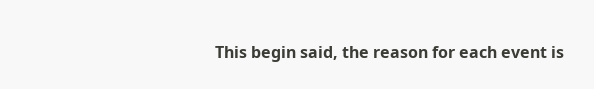This begin said, the reason for each event is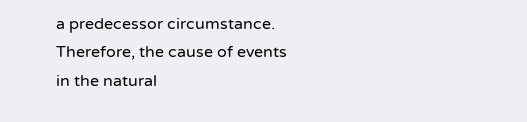a predecessor circumstance. Therefore, the cause of events in the natural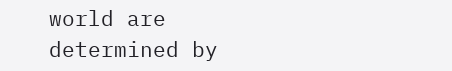world are determined by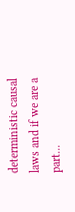deterministic causal laws and if we are a part...